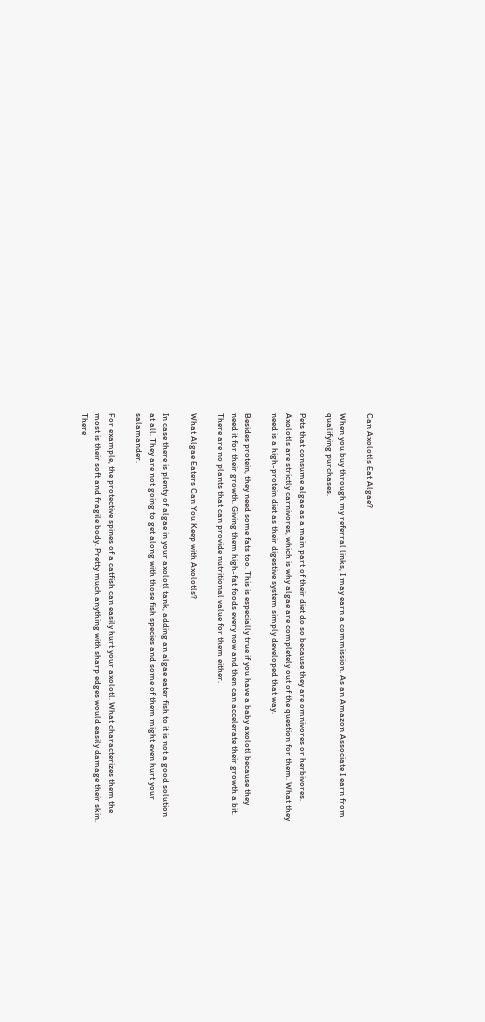Can Axolotls Eat Algae?

When you buy through my referral links, I may earn a commission. As an Amazon Associate I earn from qualifying purchases.

Pets that consume algae as a main part of their diet do so because they are omnivores or herbivores. Axolotls are strictly carnivores, which is why algae are completely out of the question for them. What they need is a high-protein diet as their digestive system simply developed that way.

Besides protein, they need some fats too. This is especially true if you have a baby axolotl because they need it for their growth. Giving them high-fat foods every now and then can accelerate their growth a bit. There are no plants that can provide nutritional value for them either.

What Algae Eaters Can You Keep with Axolotls?

In case there is plenty of algae in your axolotl tank, adding an algae eater fish to it is not a good solution at all. They are not going to get along with those fish species and some of them might even hurt your salamander.

For example, the protective spines of a catfish can easily hurt your axolotl. What characterizes them the most is their soft and fragile body. Pretty much anything with sharp edges would easily damage their skin. There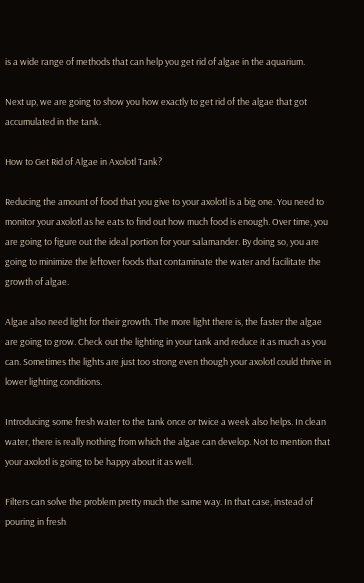is a wide range of methods that can help you get rid of algae in the aquarium.

Next up, we are going to show you how exactly to get rid of the algae that got accumulated in the tank.

How to Get Rid of Algae in Axolotl Tank?

Reducing the amount of food that you give to your axolotl is a big one. You need to monitor your axolotl as he eats to find out how much food is enough. Over time, you are going to figure out the ideal portion for your salamander. By doing so, you are going to minimize the leftover foods that contaminate the water and facilitate the growth of algae.

Algae also need light for their growth. The more light there is, the faster the algae are going to grow. Check out the lighting in your tank and reduce it as much as you can. Sometimes the lights are just too strong even though your axolotl could thrive in lower lighting conditions.

Introducing some fresh water to the tank once or twice a week also helps. In clean water, there is really nothing from which the algae can develop. Not to mention that your axolotl is going to be happy about it as well.

Filters can solve the problem pretty much the same way. In that case, instead of pouring in fresh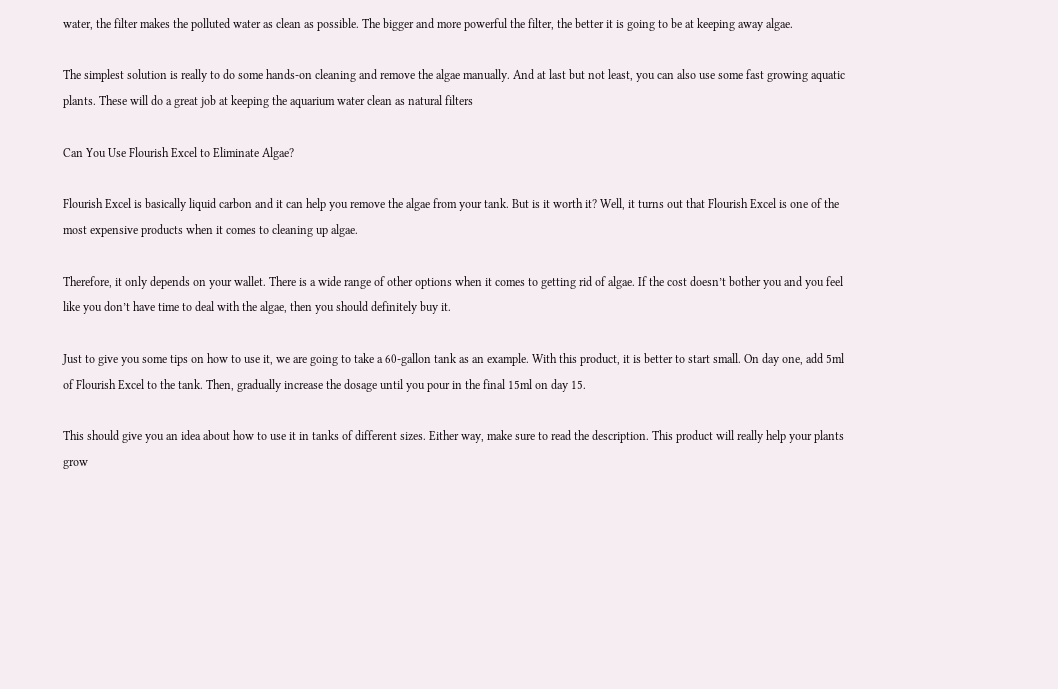water, the filter makes the polluted water as clean as possible. The bigger and more powerful the filter, the better it is going to be at keeping away algae.

The simplest solution is really to do some hands-on cleaning and remove the algae manually. And at last but not least, you can also use some fast growing aquatic plants. These will do a great job at keeping the aquarium water clean as natural filters

Can You Use Flourish Excel to Eliminate Algae?

Flourish Excel is basically liquid carbon and it can help you remove the algae from your tank. But is it worth it? Well, it turns out that Flourish Excel is one of the most expensive products when it comes to cleaning up algae.

Therefore, it only depends on your wallet. There is a wide range of other options when it comes to getting rid of algae. If the cost doesn’t bother you and you feel like you don’t have time to deal with the algae, then you should definitely buy it.

Just to give you some tips on how to use it, we are going to take a 60-gallon tank as an example. With this product, it is better to start small. On day one, add 5ml of Flourish Excel to the tank. Then, gradually increase the dosage until you pour in the final 15ml on day 15.

This should give you an idea about how to use it in tanks of different sizes. Either way, make sure to read the description. This product will really help your plants grow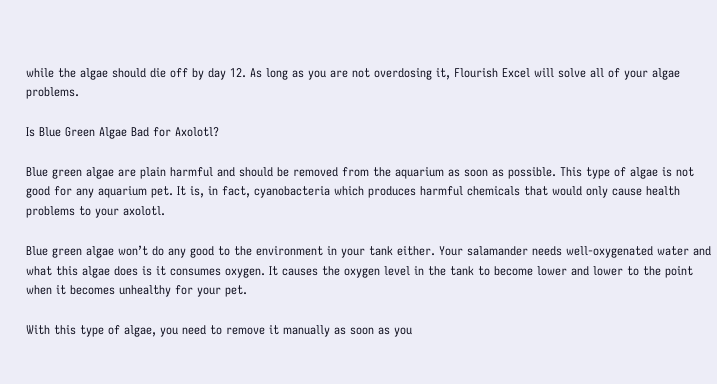while the algae should die off by day 12. As long as you are not overdosing it, Flourish Excel will solve all of your algae problems.

Is Blue Green Algae Bad for Axolotl?

Blue green algae are plain harmful and should be removed from the aquarium as soon as possible. This type of algae is not good for any aquarium pet. It is, in fact, cyanobacteria which produces harmful chemicals that would only cause health problems to your axolotl.

Blue green algae won’t do any good to the environment in your tank either. Your salamander needs well-oxygenated water and what this algae does is it consumes oxygen. It causes the oxygen level in the tank to become lower and lower to the point when it becomes unhealthy for your pet.

With this type of algae, you need to remove it manually as soon as you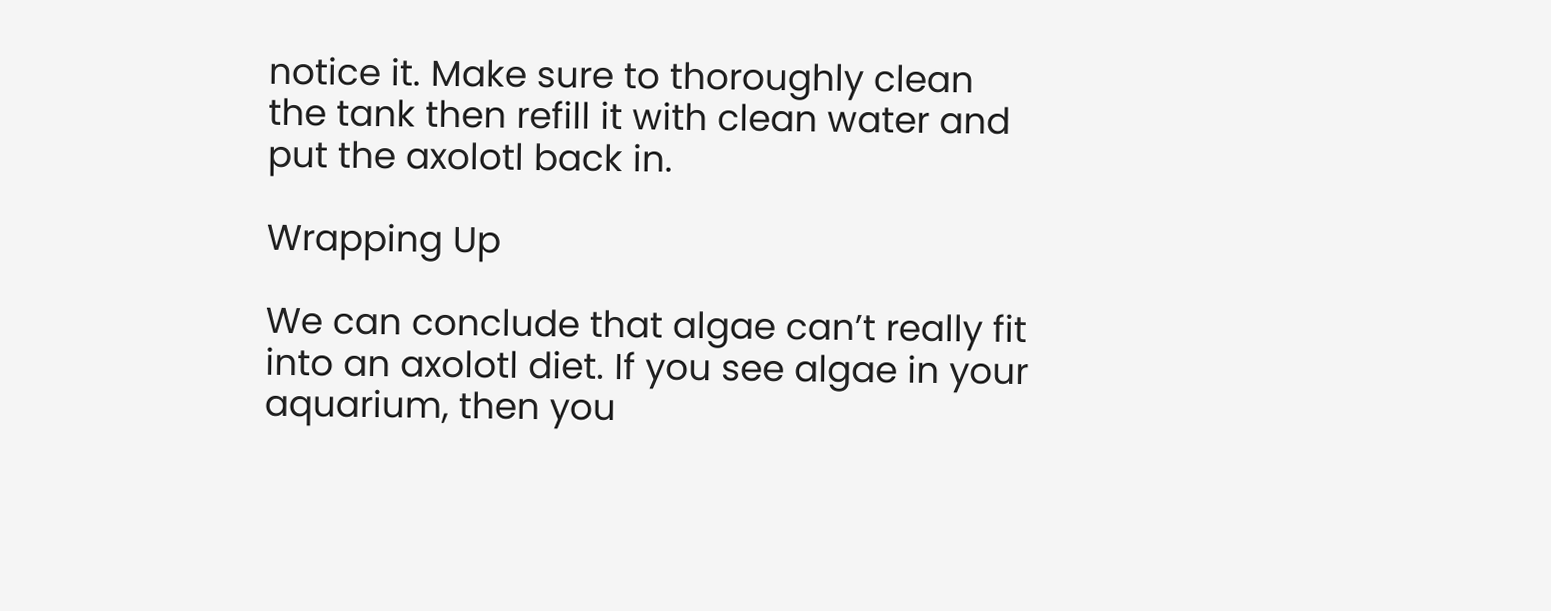notice it. Make sure to thoroughly clean the tank then refill it with clean water and put the axolotl back in.

Wrapping Up

We can conclude that algae can’t really fit into an axolotl diet. If you see algae in your aquarium, then you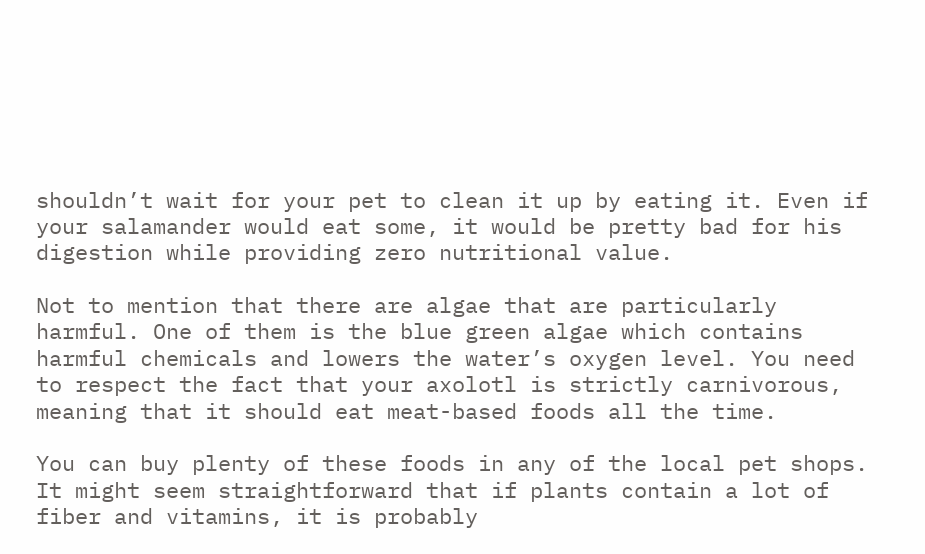shouldn’t wait for your pet to clean it up by eating it. Even if your salamander would eat some, it would be pretty bad for his digestion while providing zero nutritional value.

Not to mention that there are algae that are particularly harmful. One of them is the blue green algae which contains harmful chemicals and lowers the water’s oxygen level. You need to respect the fact that your axolotl is strictly carnivorous, meaning that it should eat meat-based foods all the time.

You can buy plenty of these foods in any of the local pet shops. It might seem straightforward that if plants contain a lot of fiber and vitamins, it is probably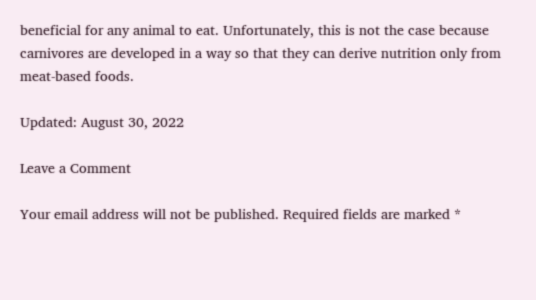beneficial for any animal to eat. Unfortunately, this is not the case because carnivores are developed in a way so that they can derive nutrition only from meat-based foods.

Updated: August 30, 2022

Leave a Comment

Your email address will not be published. Required fields are marked *